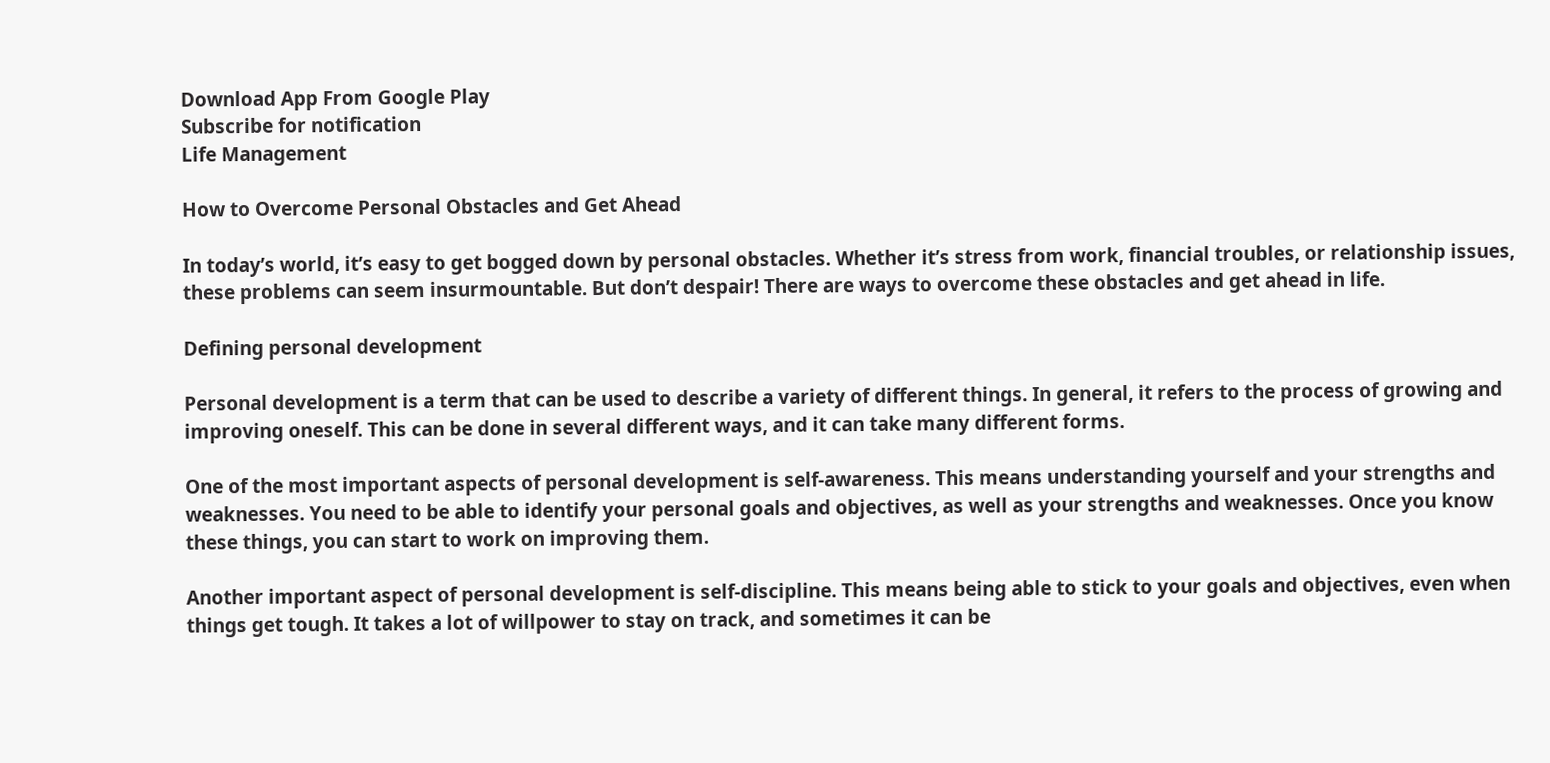Download App From Google Play
Subscribe for notification
Life Management

How to Overcome Personal Obstacles and Get Ahead

In today’s world, it’s easy to get bogged down by personal obstacles. Whether it’s stress from work, financial troubles, or relationship issues, these problems can seem insurmountable. But don’t despair! There are ways to overcome these obstacles and get ahead in life.

Defining personal development

Personal development is a term that can be used to describe a variety of different things. In general, it refers to the process of growing and improving oneself. This can be done in several different ways, and it can take many different forms.

One of the most important aspects of personal development is self-awareness. This means understanding yourself and your strengths and weaknesses. You need to be able to identify your personal goals and objectives, as well as your strengths and weaknesses. Once you know these things, you can start to work on improving them.

Another important aspect of personal development is self-discipline. This means being able to stick to your goals and objectives, even when things get tough. It takes a lot of willpower to stay on track, and sometimes it can be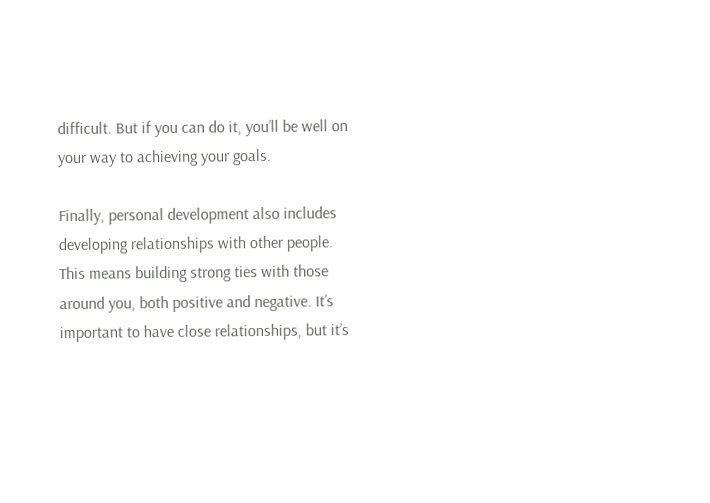difficult. But if you can do it, you’ll be well on your way to achieving your goals.

Finally, personal development also includes developing relationships with other people. This means building strong ties with those around you, both positive and negative. It’s important to have close relationships, but it’s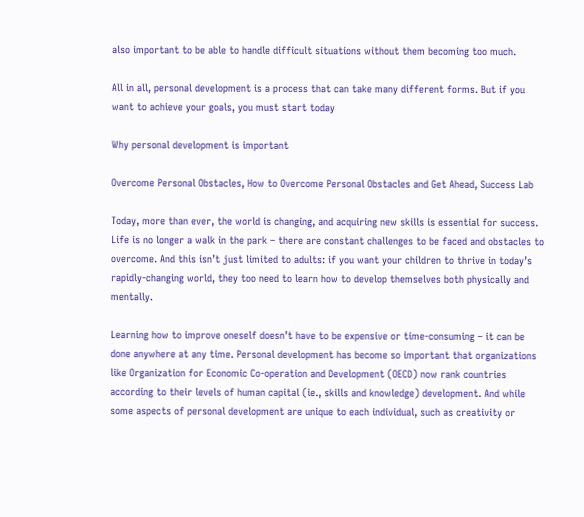also important to be able to handle difficult situations without them becoming too much.

All in all, personal development is a process that can take many different forms. But if you want to achieve your goals, you must start today

Why personal development is important

Overcome Personal Obstacles, How to Overcome Personal Obstacles and Get Ahead, Success Lab

Today, more than ever, the world is changing, and acquiring new skills is essential for success. Life is no longer a walk in the park – there are constant challenges to be faced and obstacles to overcome. And this isn’t just limited to adults: if you want your children to thrive in today’s rapidly-changing world, they too need to learn how to develop themselves both physically and mentally.

Learning how to improve oneself doesn’t have to be expensive or time-consuming – it can be done anywhere at any time. Personal development has become so important that organizations like Organization for Economic Co-operation and Development (OECD) now rank countries according to their levels of human capital (ie., skills and knowledge) development. And while some aspects of personal development are unique to each individual, such as creativity or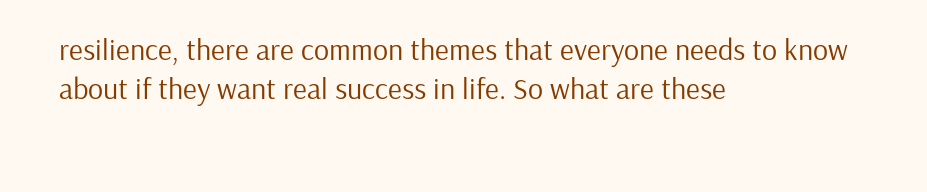resilience, there are common themes that everyone needs to know about if they want real success in life. So what are these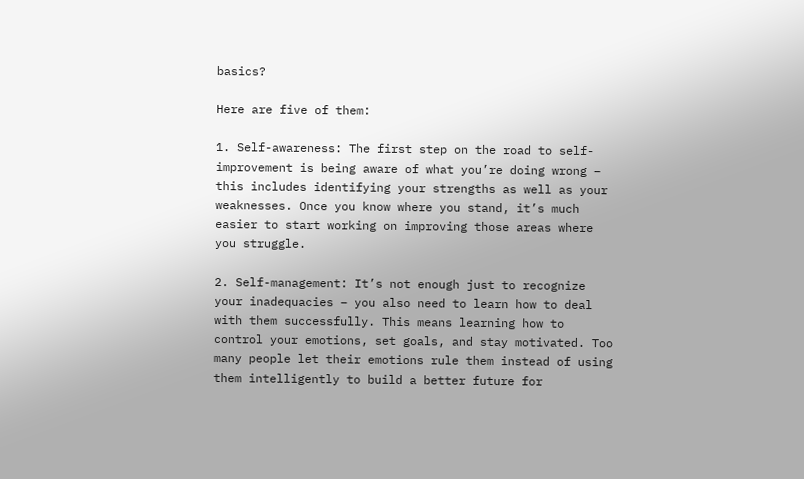basics?

Here are five of them:

1. Self-awareness: The first step on the road to self-improvement is being aware of what you’re doing wrong – this includes identifying your strengths as well as your weaknesses. Once you know where you stand, it’s much easier to start working on improving those areas where you struggle.

2. Self-management: It’s not enough just to recognize your inadequacies – you also need to learn how to deal with them successfully. This means learning how to control your emotions, set goals, and stay motivated. Too many people let their emotions rule them instead of using them intelligently to build a better future for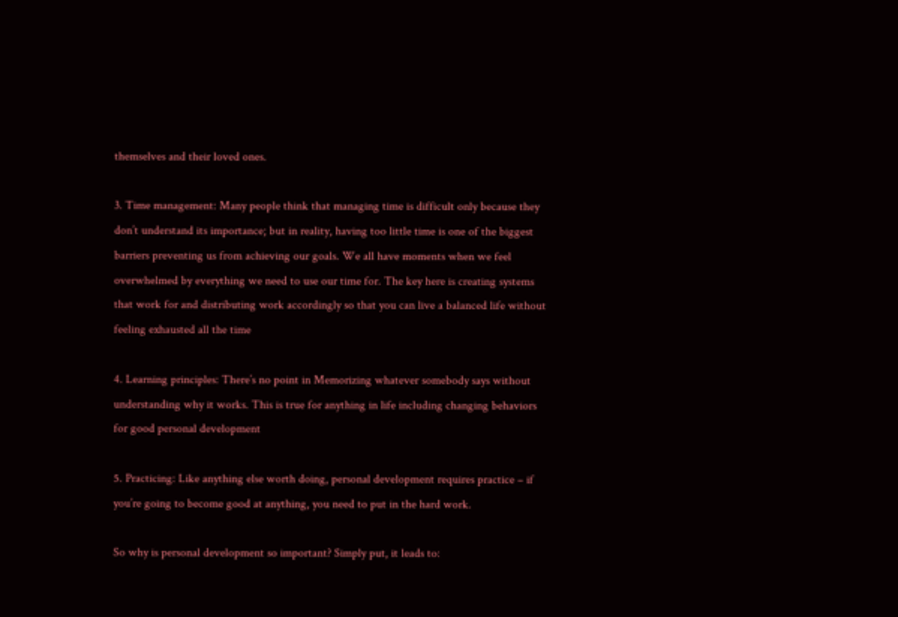themselves and their loved ones.

3. Time management: Many people think that managing time is difficult only because they don’t understand its importance; but in reality, having too little time is one of the biggest barriers preventing us from achieving our goals. We all have moments when we feel overwhelmed by everything we need to use our time for. The key here is creating systems that work for and distributing work accordingly so that you can live a balanced life without feeling exhausted all the time

4. Learning principles: There’s no point in Memorizing whatever somebody says without understanding why it works. This is true for anything in life including changing behaviors for good personal development

5. Practicing: Like anything else worth doing, personal development requires practice – if you’re going to become good at anything, you need to put in the hard work.

So why is personal development so important? Simply put, it leads to: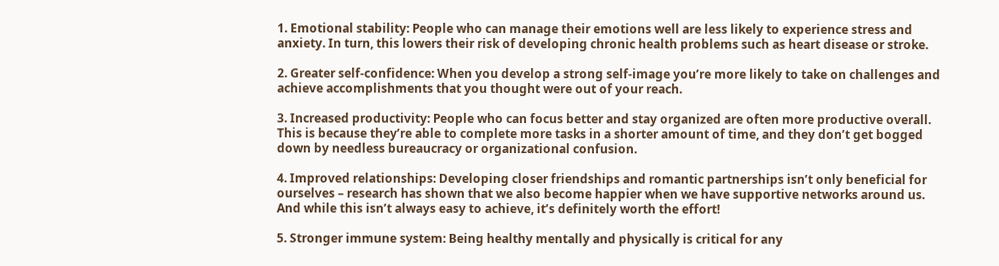1. Emotional stability: People who can manage their emotions well are less likely to experience stress and anxiety. In turn, this lowers their risk of developing chronic health problems such as heart disease or stroke.

2. Greater self-confidence: When you develop a strong self-image you’re more likely to take on challenges and achieve accomplishments that you thought were out of your reach.

3. Increased productivity: People who can focus better and stay organized are often more productive overall. This is because they’re able to complete more tasks in a shorter amount of time, and they don’t get bogged down by needless bureaucracy or organizational confusion.

4. Improved relationships: Developing closer friendships and romantic partnerships isn’t only beneficial for ourselves – research has shown that we also become happier when we have supportive networks around us. And while this isn’t always easy to achieve, it’s definitely worth the effort!

5. Stronger immune system: Being healthy mentally and physically is critical for any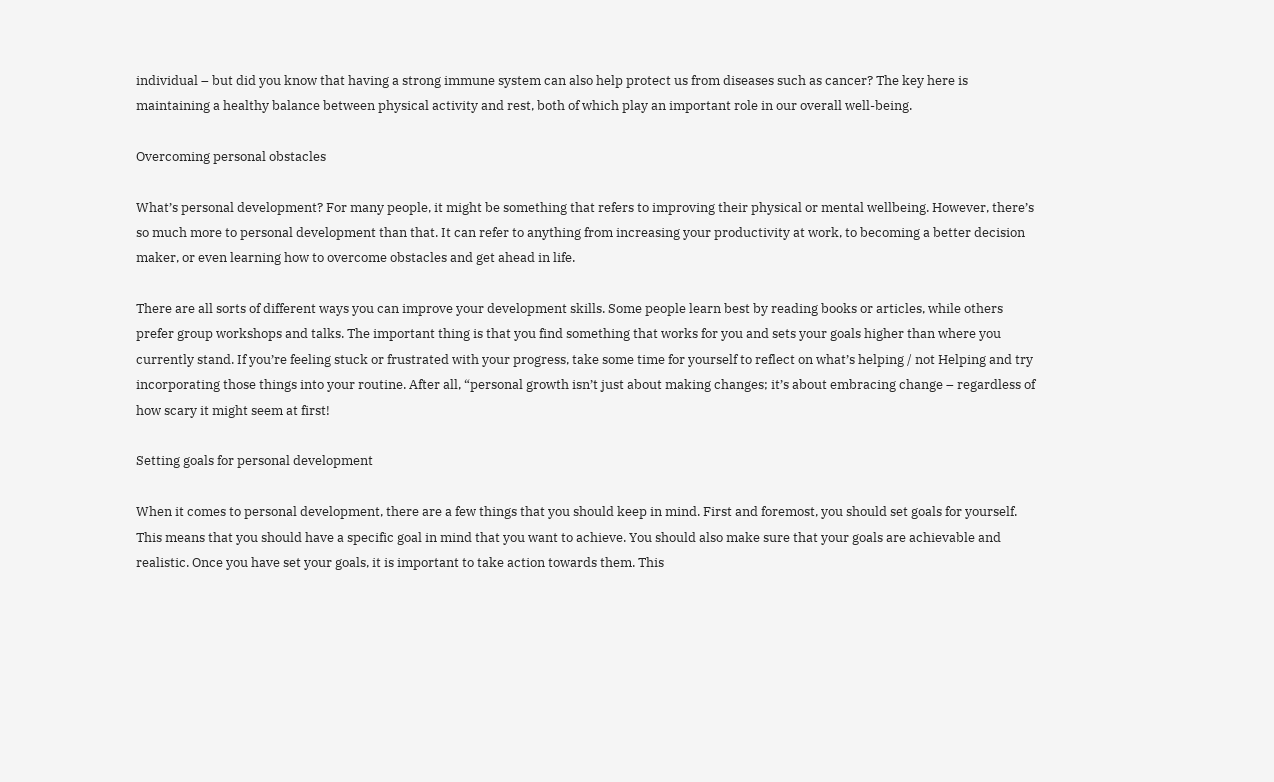individual – but did you know that having a strong immune system can also help protect us from diseases such as cancer? The key here is maintaining a healthy balance between physical activity and rest, both of which play an important role in our overall well-being.

Overcoming personal obstacles

What’s personal development? For many people, it might be something that refers to improving their physical or mental wellbeing. However, there’s so much more to personal development than that. It can refer to anything from increasing your productivity at work, to becoming a better decision maker, or even learning how to overcome obstacles and get ahead in life.

There are all sorts of different ways you can improve your development skills. Some people learn best by reading books or articles, while others prefer group workshops and talks. The important thing is that you find something that works for you and sets your goals higher than where you currently stand. If you’re feeling stuck or frustrated with your progress, take some time for yourself to reflect on what’s helping / not Helping and try incorporating those things into your routine. After all, “personal growth isn’t just about making changes; it’s about embracing change – regardless of how scary it might seem at first!

Setting goals for personal development

When it comes to personal development, there are a few things that you should keep in mind. First and foremost, you should set goals for yourself. This means that you should have a specific goal in mind that you want to achieve. You should also make sure that your goals are achievable and realistic. Once you have set your goals, it is important to take action towards them. This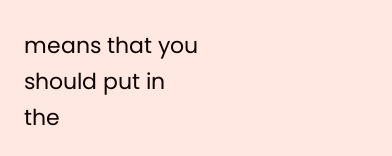means that you should put in the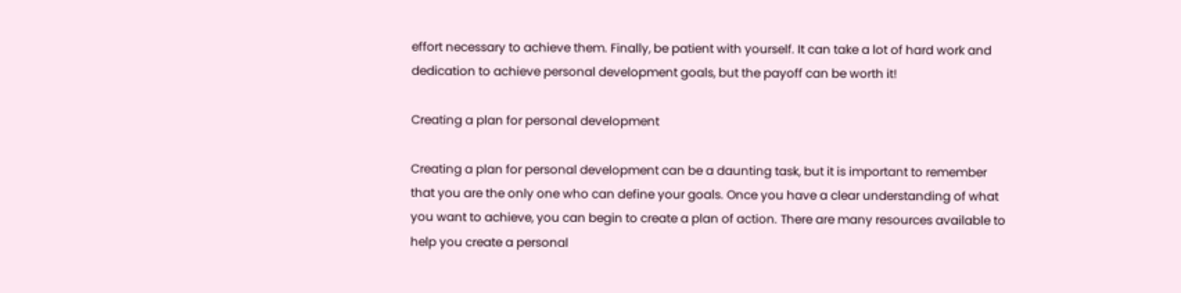effort necessary to achieve them. Finally, be patient with yourself. It can take a lot of hard work and dedication to achieve personal development goals, but the payoff can be worth it!

Creating a plan for personal development

Creating a plan for personal development can be a daunting task, but it is important to remember that you are the only one who can define your goals. Once you have a clear understanding of what you want to achieve, you can begin to create a plan of action. There are many resources available to help you create a personal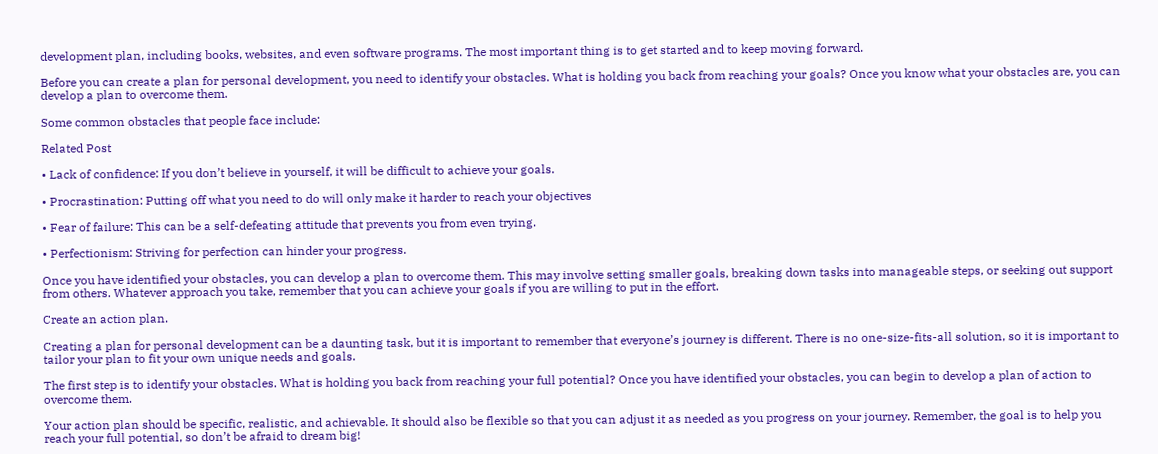development plan, including books, websites, and even software programs. The most important thing is to get started and to keep moving forward.

Before you can create a plan for personal development, you need to identify your obstacles. What is holding you back from reaching your goals? Once you know what your obstacles are, you can develop a plan to overcome them.

Some common obstacles that people face include:

Related Post

• Lack of confidence: If you don’t believe in yourself, it will be difficult to achieve your goals.

• Procrastination: Putting off what you need to do will only make it harder to reach your objectives

• Fear of failure: This can be a self-defeating attitude that prevents you from even trying.

• Perfectionism: Striving for perfection can hinder your progress.

Once you have identified your obstacles, you can develop a plan to overcome them. This may involve setting smaller goals, breaking down tasks into manageable steps, or seeking out support from others. Whatever approach you take, remember that you can achieve your goals if you are willing to put in the effort.

Create an action plan.

Creating a plan for personal development can be a daunting task, but it is important to remember that everyone’s journey is different. There is no one-size-fits-all solution, so it is important to tailor your plan to fit your own unique needs and goals.

The first step is to identify your obstacles. What is holding you back from reaching your full potential? Once you have identified your obstacles, you can begin to develop a plan of action to overcome them.

Your action plan should be specific, realistic, and achievable. It should also be flexible so that you can adjust it as needed as you progress on your journey. Remember, the goal is to help you reach your full potential, so don’t be afraid to dream big!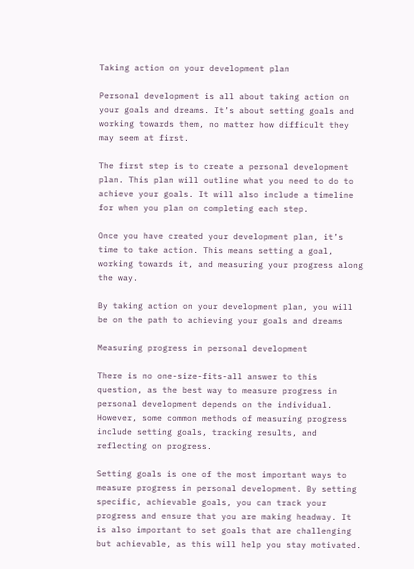Taking action on your development plan

Personal development is all about taking action on your goals and dreams. It’s about setting goals and working towards them, no matter how difficult they may seem at first.

The first step is to create a personal development plan. This plan will outline what you need to do to achieve your goals. It will also include a timeline for when you plan on completing each step.

Once you have created your development plan, it’s time to take action. This means setting a goal, working towards it, and measuring your progress along the way.

By taking action on your development plan, you will be on the path to achieving your goals and dreams

Measuring progress in personal development

There is no one-size-fits-all answer to this question, as the best way to measure progress in personal development depends on the individual. However, some common methods of measuring progress include setting goals, tracking results, and reflecting on progress.

Setting goals is one of the most important ways to measure progress in personal development. By setting specific, achievable goals, you can track your progress and ensure that you are making headway. It is also important to set goals that are challenging but achievable, as this will help you stay motivated.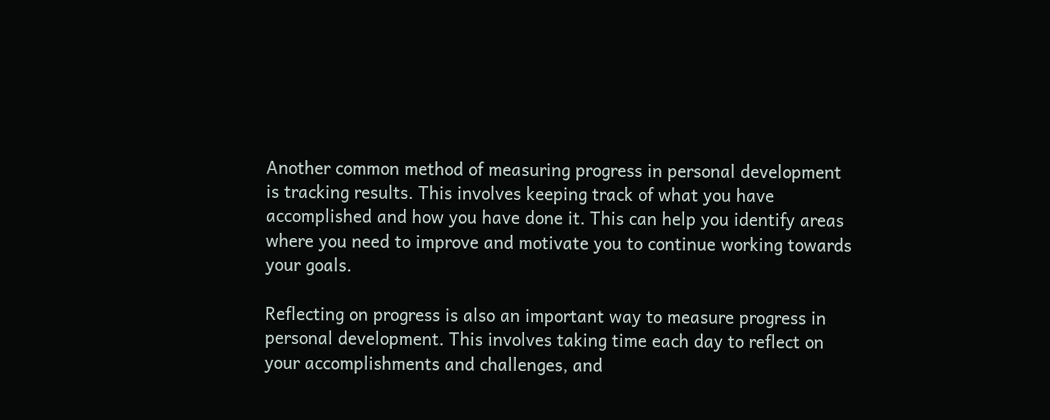Another common method of measuring progress in personal development is tracking results. This involves keeping track of what you have accomplished and how you have done it. This can help you identify areas where you need to improve and motivate you to continue working towards your goals.

Reflecting on progress is also an important way to measure progress in personal development. This involves taking time each day to reflect on your accomplishments and challenges, and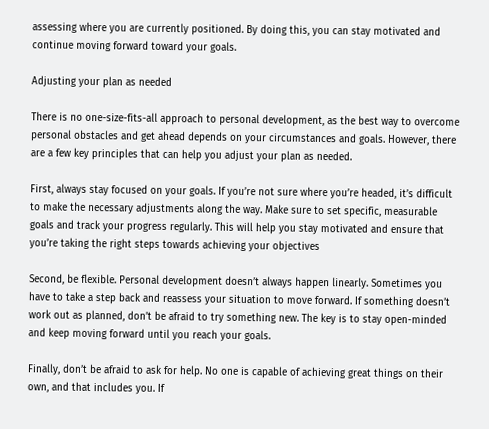assessing where you are currently positioned. By doing this, you can stay motivated and continue moving forward toward your goals.

Adjusting your plan as needed

There is no one-size-fits-all approach to personal development, as the best way to overcome personal obstacles and get ahead depends on your circumstances and goals. However, there are a few key principles that can help you adjust your plan as needed.

First, always stay focused on your goals. If you’re not sure where you’re headed, it’s difficult to make the necessary adjustments along the way. Make sure to set specific, measurable goals and track your progress regularly. This will help you stay motivated and ensure that you’re taking the right steps towards achieving your objectives

Second, be flexible. Personal development doesn’t always happen linearly. Sometimes you have to take a step back and reassess your situation to move forward. If something doesn’t work out as planned, don’t be afraid to try something new. The key is to stay open-minded and keep moving forward until you reach your goals.

Finally, don’t be afraid to ask for help. No one is capable of achieving great things on their own, and that includes you. If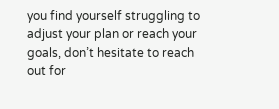you find yourself struggling to adjust your plan or reach your goals, don’t hesitate to reach out for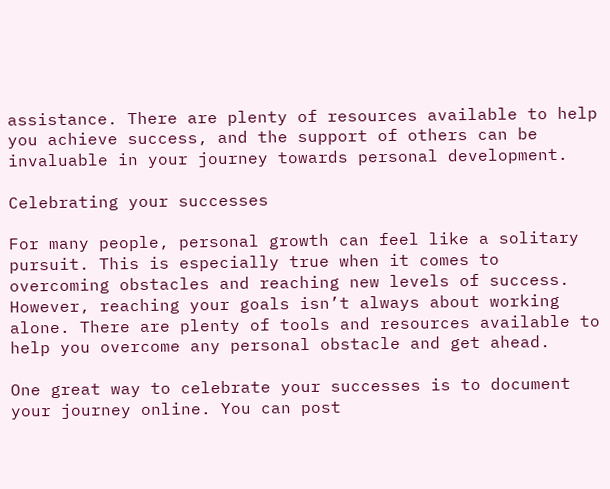assistance. There are plenty of resources available to help you achieve success, and the support of others can be invaluable in your journey towards personal development.

Celebrating your successes

For many people, personal growth can feel like a solitary pursuit. This is especially true when it comes to overcoming obstacles and reaching new levels of success. However, reaching your goals isn’t always about working alone. There are plenty of tools and resources available to help you overcome any personal obstacle and get ahead.

One great way to celebrate your successes is to document your journey online. You can post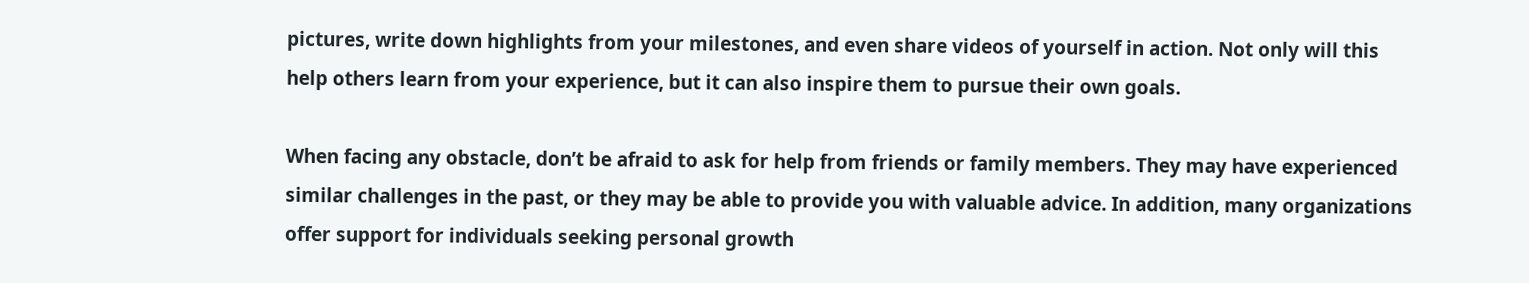pictures, write down highlights from your milestones, and even share videos of yourself in action. Not only will this help others learn from your experience, but it can also inspire them to pursue their own goals.

When facing any obstacle, don’t be afraid to ask for help from friends or family members. They may have experienced similar challenges in the past, or they may be able to provide you with valuable advice. In addition, many organizations offer support for individuals seeking personal growth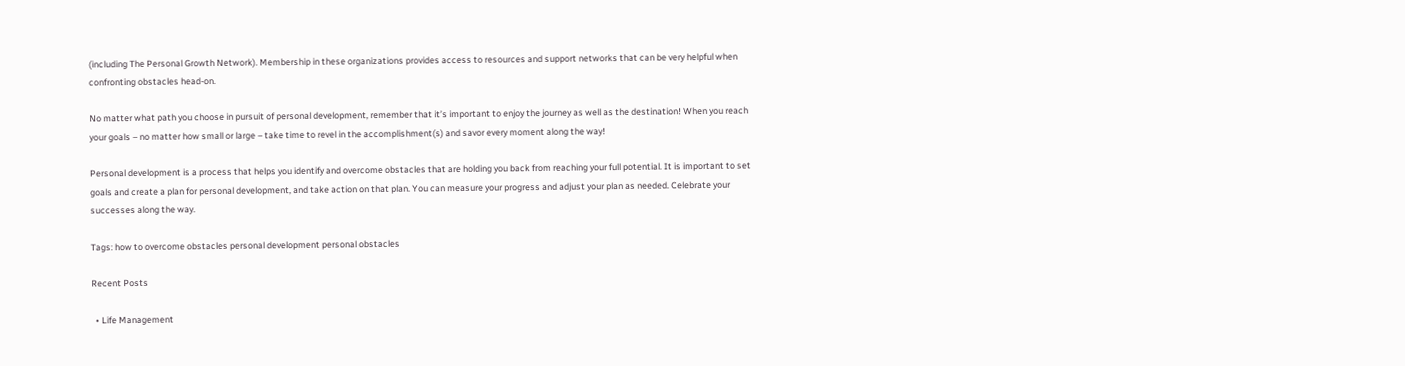(including The Personal Growth Network). Membership in these organizations provides access to resources and support networks that can be very helpful when confronting obstacles head-on.

No matter what path you choose in pursuit of personal development, remember that it’s important to enjoy the journey as well as the destination! When you reach your goals – no matter how small or large – take time to revel in the accomplishment(s) and savor every moment along the way!

Personal development is a process that helps you identify and overcome obstacles that are holding you back from reaching your full potential. It is important to set goals and create a plan for personal development, and take action on that plan. You can measure your progress and adjust your plan as needed. Celebrate your successes along the way.

Tags: how to overcome obstacles personal development personal obstacles

Recent Posts

  • Life Management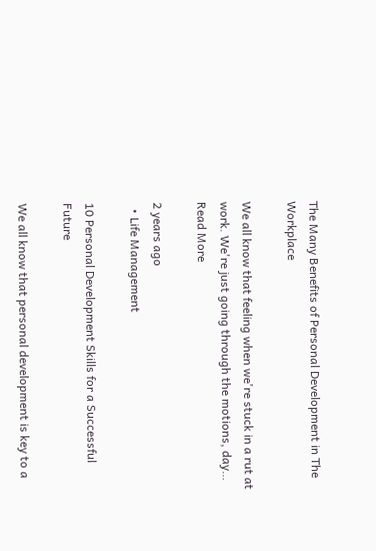The Many Benefits of Personal Development in The Workplace

We all know that feeling when we're stuck in a rut at work. We're just going through the motions, day… Read More

2 years ago
  • Life Management

10 Personal Development Skills for a Successful Future

We all know that personal development is key to a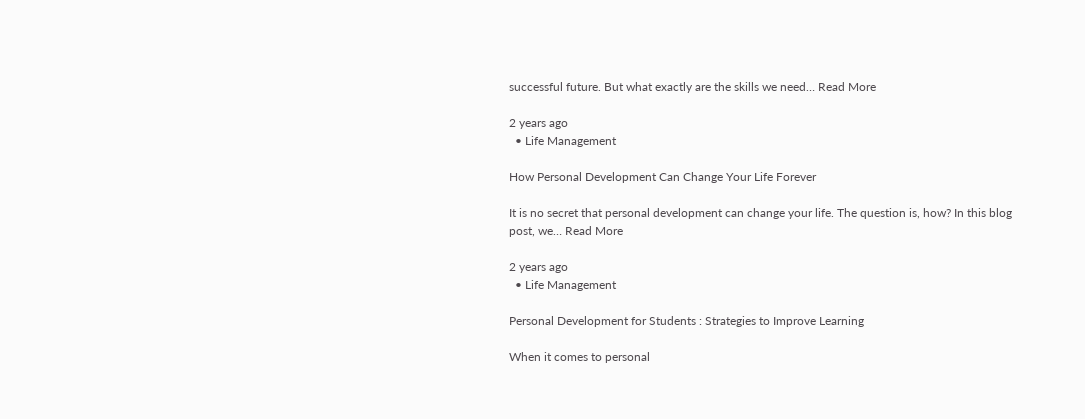successful future. But what exactly are the skills we need… Read More

2 years ago
  • Life Management

How Personal Development Can Change Your Life Forever

It is no secret that personal development can change your life. The question is, how? In this blog post, we… Read More

2 years ago
  • Life Management

Personal Development for Students : Strategies to Improve Learning

When it comes to personal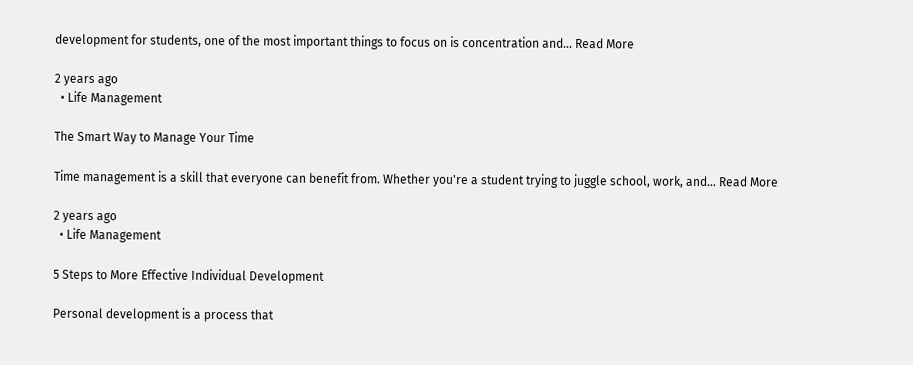development for students, one of the most important things to focus on is concentration and… Read More

2 years ago
  • Life Management

The Smart Way to Manage Your Time

Time management is a skill that everyone can benefit from. Whether you're a student trying to juggle school, work, and… Read More

2 years ago
  • Life Management

5 Steps to More Effective Individual Development

Personal development is a process that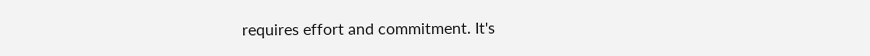requires effort and commitment. It's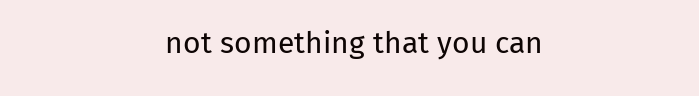not something that you can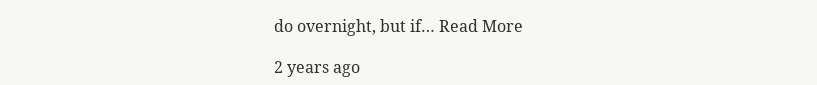do overnight, but if… Read More

2 years ago